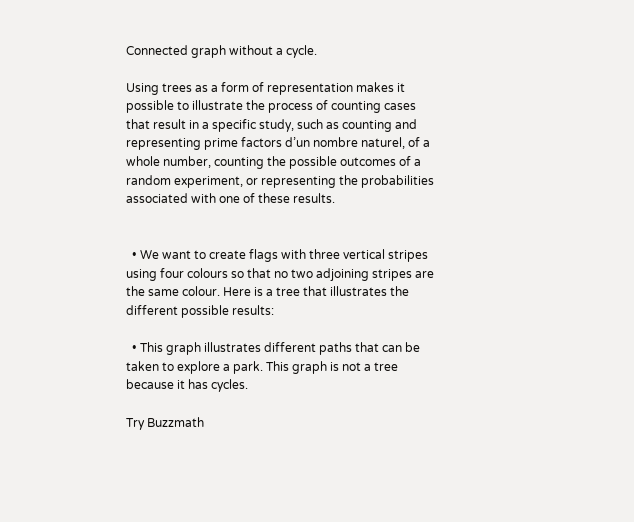Connected graph without a cycle.

Using trees as a form of representation makes it possible to illustrate the process of counting cases that result in a specific study, such as counting and representing prime factors d’un nombre naturel, of a whole number, counting the possible outcomes of a random experiment, or representing the probabilities associated with one of these results.


  • We want to create flags with three vertical stripes using four colours so that no two adjoining stripes are the same colour. Here is a tree that illustrates the different possible results:

  • This graph illustrates different paths that can be taken to explore a park. This graph is not a tree because it has cycles.

Try Buzzmath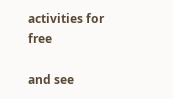activities for free

and see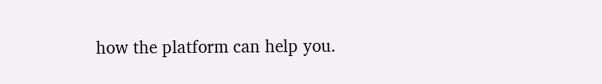how the platform can help you.